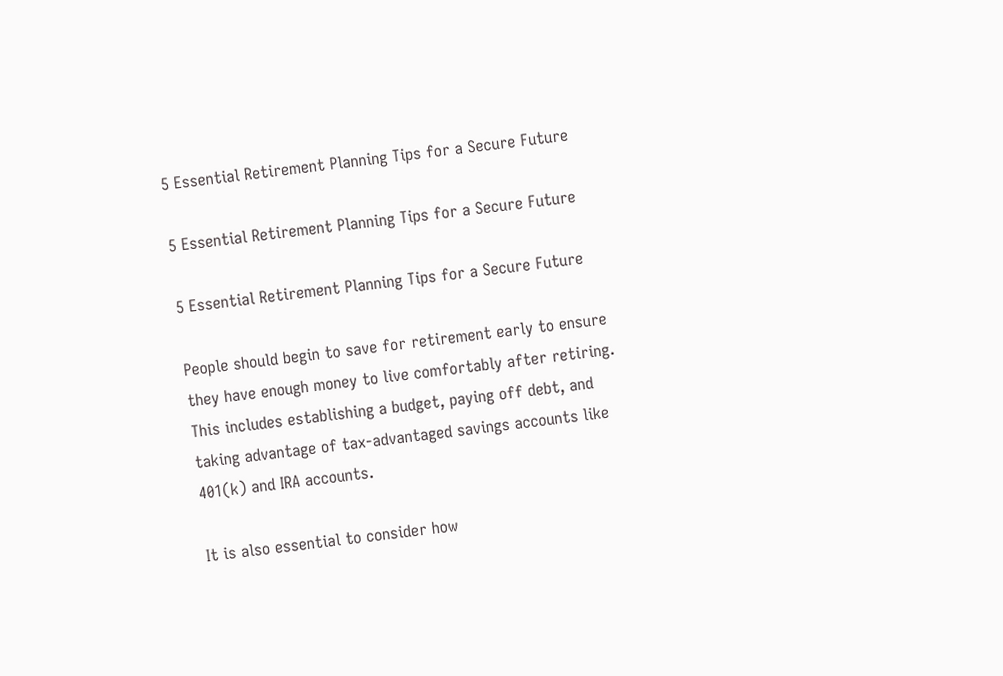5 Essential Retirement Planning Tips for a Secure Future

5 Essential Retirement Planning Tips for a Secure Future

5 Essential Retirement Planning Tips for a Secure Future

People should begin to save for retirement early to ensure they have enough money to live comfortably after retiring. This includes establishing a budget, paying off debt, and taking advantage of tax-advantaged savings accounts like 401(k) and IRA accounts.

It is also essential to consider how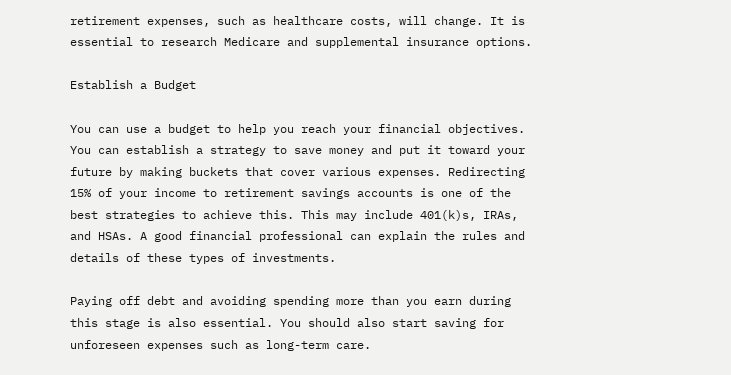retirement expenses, such as healthcare costs, will change. It is essential to research Medicare and supplemental insurance options.

Establish a Budget

You can use a budget to help you reach your financial objectives. You can establish a strategy to save money and put it toward your future by making buckets that cover various expenses. Redirecting 15% of your income to retirement savings accounts is one of the best strategies to achieve this. This may include 401(k)s, IRAs, and HSAs. A good financial professional can explain the rules and details of these types of investments.

Paying off debt and avoiding spending more than you earn during this stage is also essential. You should also start saving for unforeseen expenses such as long-term care.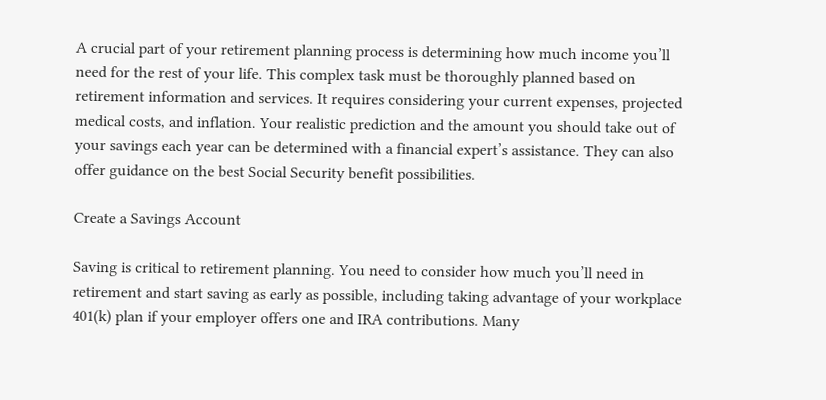A crucial part of your retirement planning process is determining how much income you’ll need for the rest of your life. This complex task must be thoroughly planned based on retirement information and services. It requires considering your current expenses, projected medical costs, and inflation. Your realistic prediction and the amount you should take out of your savings each year can be determined with a financial expert’s assistance. They can also offer guidance on the best Social Security benefit possibilities.

Create a Savings Account

Saving is critical to retirement planning. You need to consider how much you’ll need in retirement and start saving as early as possible, including taking advantage of your workplace 401(k) plan if your employer offers one and IRA contributions. Many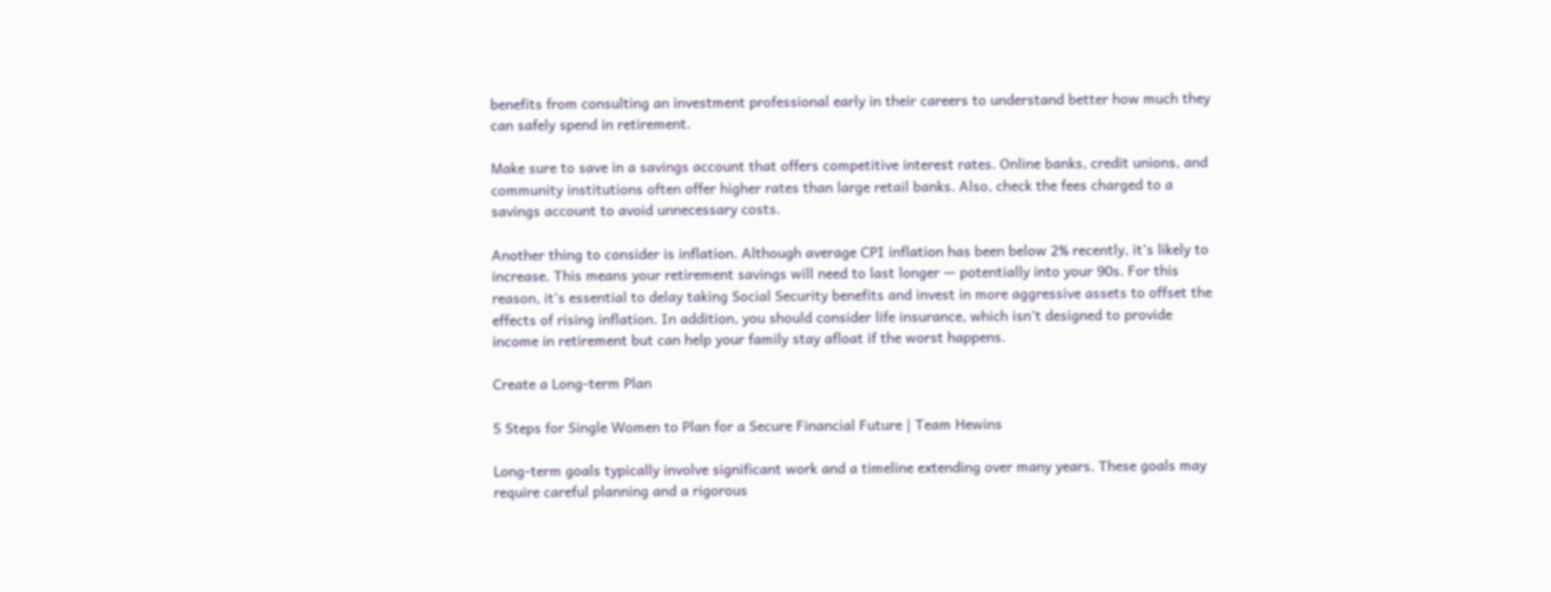benefits from consulting an investment professional early in their careers to understand better how much they can safely spend in retirement.

Make sure to save in a savings account that offers competitive interest rates. Online banks, credit unions, and community institutions often offer higher rates than large retail banks. Also, check the fees charged to a savings account to avoid unnecessary costs.

Another thing to consider is inflation. Although average CPI inflation has been below 2% recently, it’s likely to increase. This means your retirement savings will need to last longer — potentially into your 90s. For this reason, it’s essential to delay taking Social Security benefits and invest in more aggressive assets to offset the effects of rising inflation. In addition, you should consider life insurance, which isn’t designed to provide income in retirement but can help your family stay afloat if the worst happens.

Create a Long-term Plan

5 Steps for Single Women to Plan for a Secure Financial Future | Team Hewins

Long-term goals typically involve significant work and a timeline extending over many years. These goals may require careful planning and a rigorous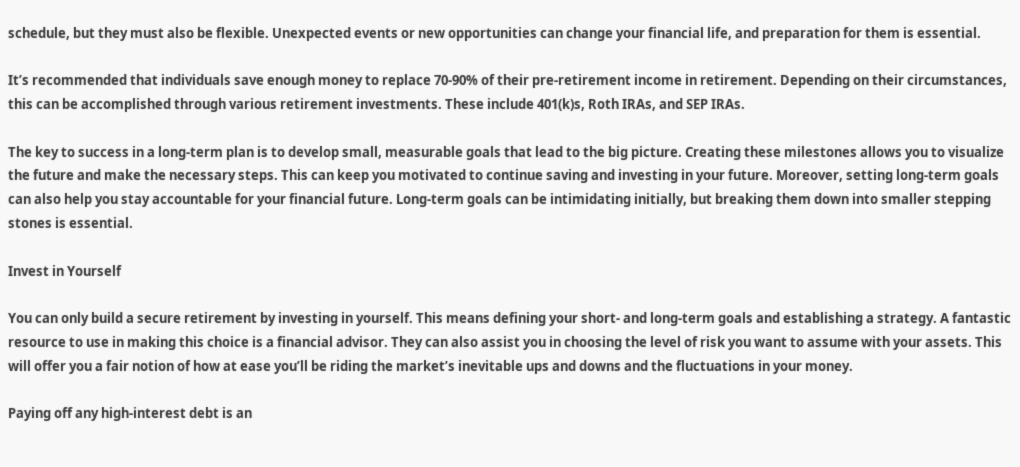schedule, but they must also be flexible. Unexpected events or new opportunities can change your financial life, and preparation for them is essential.

It’s recommended that individuals save enough money to replace 70-90% of their pre-retirement income in retirement. Depending on their circumstances, this can be accomplished through various retirement investments. These include 401(k)s, Roth IRAs, and SEP IRAs.

The key to success in a long-term plan is to develop small, measurable goals that lead to the big picture. Creating these milestones allows you to visualize the future and make the necessary steps. This can keep you motivated to continue saving and investing in your future. Moreover, setting long-term goals can also help you stay accountable for your financial future. Long-term goals can be intimidating initially, but breaking them down into smaller stepping stones is essential.

Invest in Yourself

You can only build a secure retirement by investing in yourself. This means defining your short- and long-term goals and establishing a strategy. A fantastic resource to use in making this choice is a financial advisor. They can also assist you in choosing the level of risk you want to assume with your assets. This will offer you a fair notion of how at ease you’ll be riding the market’s inevitable ups and downs and the fluctuations in your money.

Paying off any high-interest debt is an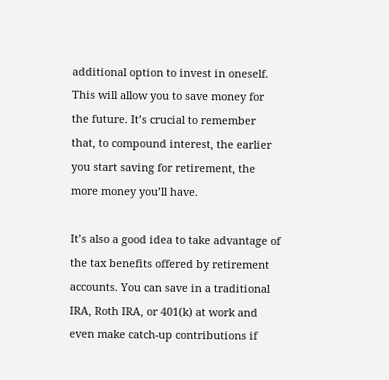additional option to invest in oneself. This will allow you to save money for the future. It’s crucial to remember that, to compound interest, the earlier you start saving for retirement, the more money you’ll have.

It’s also a good idea to take advantage of the tax benefits offered by retirement accounts. You can save in a traditional IRA, Roth IRA, or 401(k) at work and even make catch-up contributions if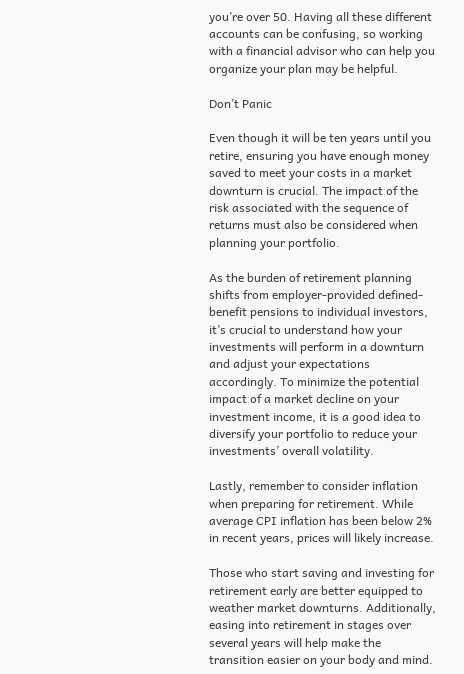you’re over 50. Having all these different accounts can be confusing, so working with a financial advisor who can help you organize your plan may be helpful.

Don’t Panic

Even though it will be ten years until you retire, ensuring you have enough money saved to meet your costs in a market downturn is crucial. The impact of the risk associated with the sequence of returns must also be considered when planning your portfolio.

As the burden of retirement planning shifts from employer-provided defined-benefit pensions to individual investors, it’s crucial to understand how your investments will perform in a downturn and adjust your expectations accordingly. To minimize the potential impact of a market decline on your investment income, it is a good idea to diversify your portfolio to reduce your investments’ overall volatility.

Lastly, remember to consider inflation when preparing for retirement. While average CPI inflation has been below 2% in recent years, prices will likely increase.

Those who start saving and investing for retirement early are better equipped to weather market downturns. Additionally, easing into retirement in stages over several years will help make the transition easier on your body and mind.